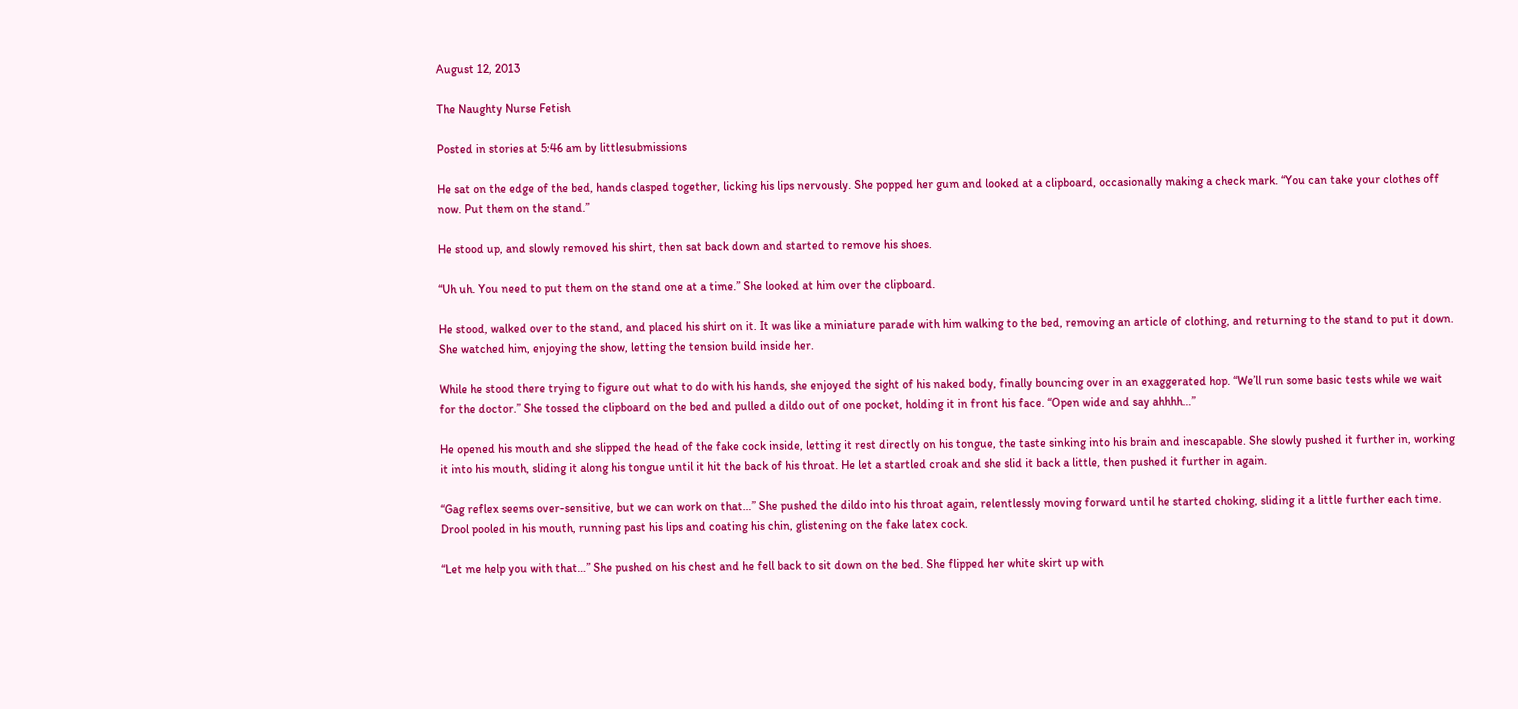August 12, 2013

The Naughty Nurse Fetish

Posted in stories at 5:46 am by littlesubmissions

He sat on the edge of the bed, hands clasped together, licking his lips nervously. She popped her gum and looked at a clipboard, occasionally making a check mark. “You can take your clothes off now. Put them on the stand.”

He stood up, and slowly removed his shirt, then sat back down and started to remove his shoes.

“Uh uh. You need to put them on the stand one at a time.” She looked at him over the clipboard.

He stood, walked over to the stand, and placed his shirt on it. It was like a miniature parade with him walking to the bed, removing an article of clothing, and returning to the stand to put it down. She watched him, enjoying the show, letting the tension build inside her.

While he stood there trying to figure out what to do with his hands, she enjoyed the sight of his naked body, finally bouncing over in an exaggerated hop. “We’ll run some basic tests while we wait for the doctor.” She tossed the clipboard on the bed and pulled a dildo out of one pocket, holding it in front his face. “Open wide and say ahhhh…”

He opened his mouth and she slipped the head of the fake cock inside, letting it rest directly on his tongue, the taste sinking into his brain and inescapable. She slowly pushed it further in, working it into his mouth, sliding it along his tongue until it hit the back of his throat. He let a startled croak and she slid it back a little, then pushed it further in again.

“Gag reflex seems over-sensitive, but we can work on that…” She pushed the dildo into his throat again, relentlessly moving forward until he started choking, sliding it a little further each time. Drool pooled in his mouth, running past his lips and coating his chin, glistening on the fake latex cock.

“Let me help you with that…” She pushed on his chest and he fell back to sit down on the bed. She flipped her white skirt up with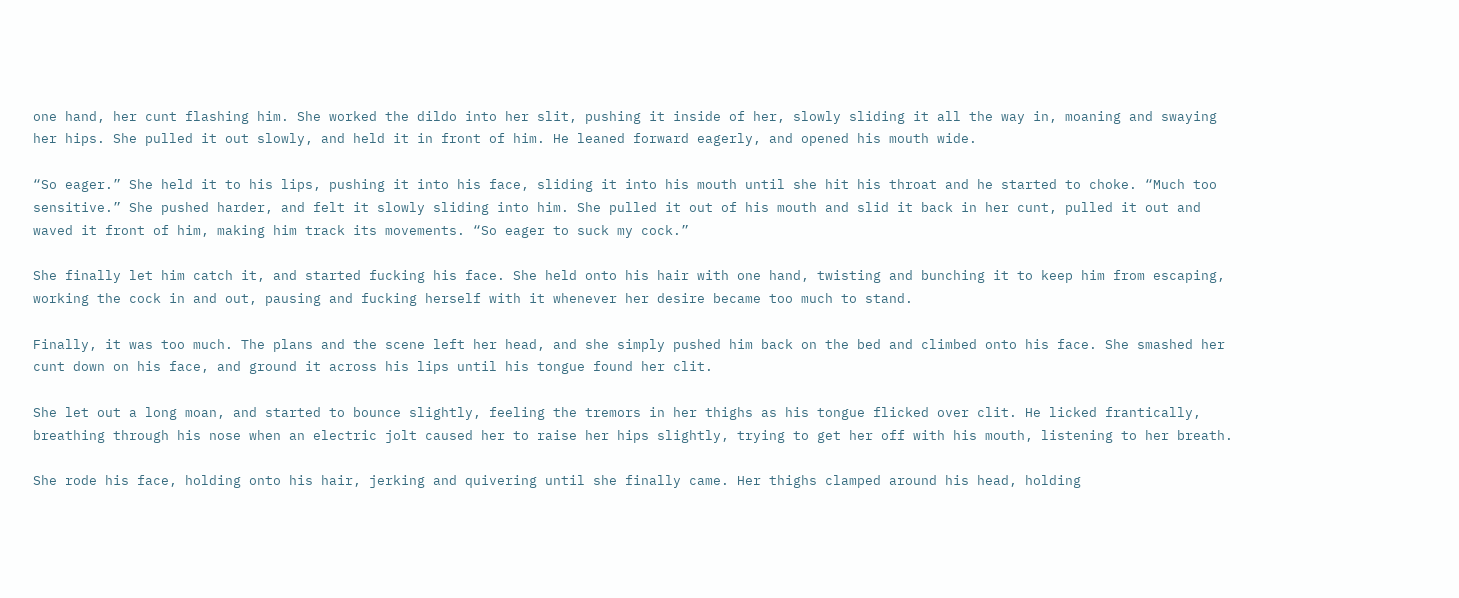one hand, her cunt flashing him. She worked the dildo into her slit, pushing it inside of her, slowly sliding it all the way in, moaning and swaying her hips. She pulled it out slowly, and held it in front of him. He leaned forward eagerly, and opened his mouth wide.

“So eager.” She held it to his lips, pushing it into his face, sliding it into his mouth until she hit his throat and he started to choke. “Much too sensitive.” She pushed harder, and felt it slowly sliding into him. She pulled it out of his mouth and slid it back in her cunt, pulled it out and waved it front of him, making him track its movements. “So eager to suck my cock.”

She finally let him catch it, and started fucking his face. She held onto his hair with one hand, twisting and bunching it to keep him from escaping, working the cock in and out, pausing and fucking herself with it whenever her desire became too much to stand.

Finally, it was too much. The plans and the scene left her head, and she simply pushed him back on the bed and climbed onto his face. She smashed her cunt down on his face, and ground it across his lips until his tongue found her clit.

She let out a long moan, and started to bounce slightly, feeling the tremors in her thighs as his tongue flicked over clit. He licked frantically, breathing through his nose when an electric jolt caused her to raise her hips slightly, trying to get her off with his mouth, listening to her breath.

She rode his face, holding onto his hair, jerking and quivering until she finally came. Her thighs clamped around his head, holding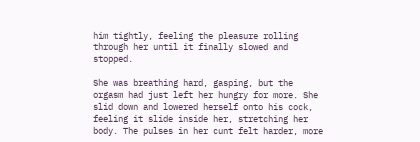him tightly, feeling the pleasure rolling through her until it finally slowed and stopped.

She was breathing hard, gasping, but the orgasm had just left her hungry for more. She slid down and lowered herself onto his cock, feeling it slide inside her, stretching her body. The pulses in her cunt felt harder, more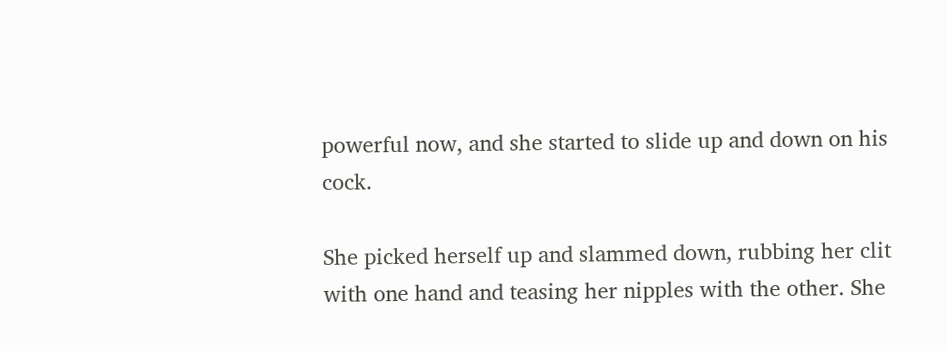powerful now, and she started to slide up and down on his cock.

She picked herself up and slammed down, rubbing her clit with one hand and teasing her nipples with the other. She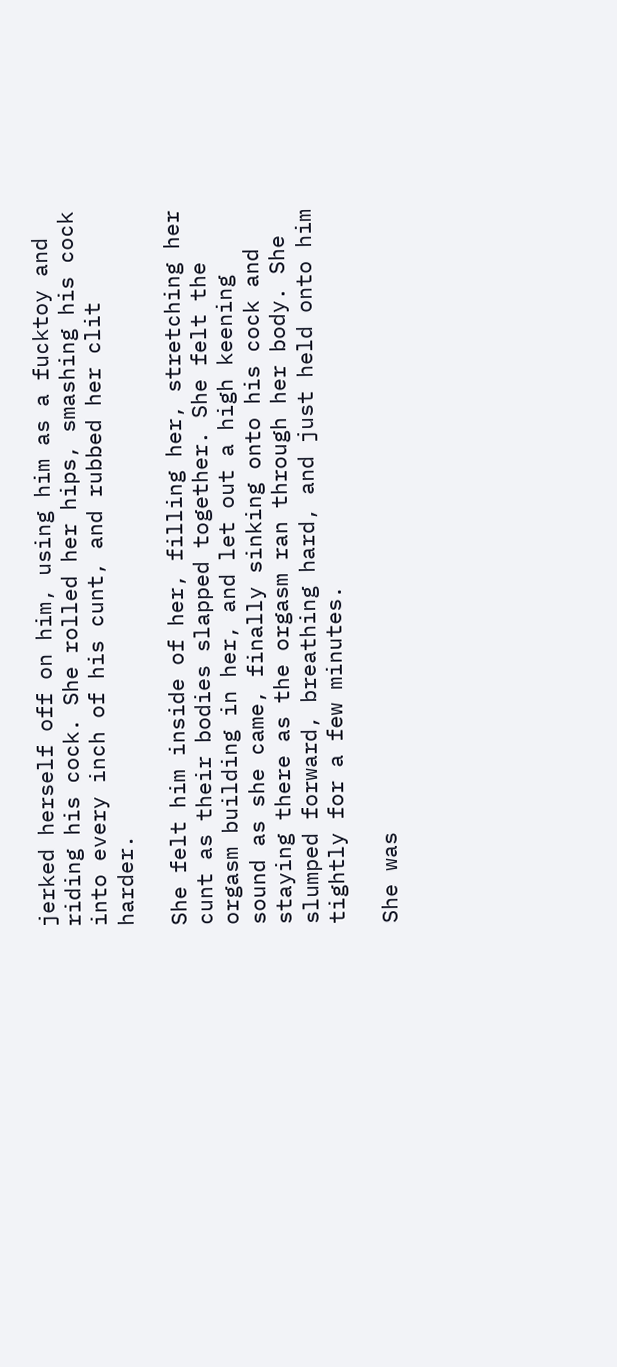jerked herself off on him, using him as a fucktoy and riding his cock. She rolled her hips, smashing his cock into every inch of his cunt, and rubbed her clit harder.

She felt him inside of her, filling her, stretching her cunt as their bodies slapped together. She felt the orgasm building in her, and let out a high keening sound as she came, finally sinking onto his cock and staying there as the orgasm ran through her body. She slumped forward, breathing hard, and just held onto him tightly for a few minutes.

She was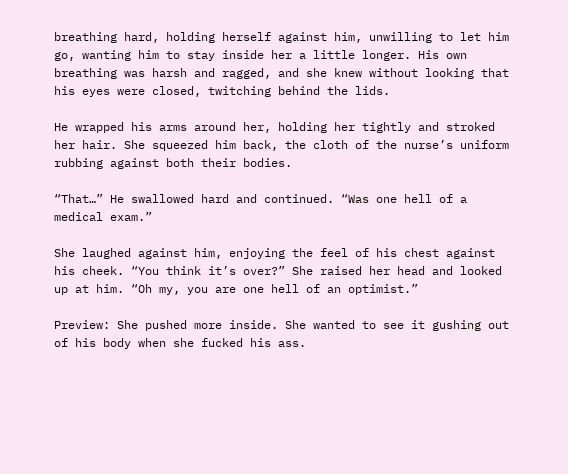breathing hard, holding herself against him, unwilling to let him go, wanting him to stay inside her a little longer. His own breathing was harsh and ragged, and she knew without looking that his eyes were closed, twitching behind the lids.

He wrapped his arms around her, holding her tightly and stroked her hair. She squeezed him back, the cloth of the nurse’s uniform rubbing against both their bodies.

“That…” He swallowed hard and continued. “Was one hell of a medical exam.”

She laughed against him, enjoying the feel of his chest against his cheek. “You think it’s over?” She raised her head and looked up at him. “Oh my, you are one hell of an optimist.”

Preview: She pushed more inside. She wanted to see it gushing out of his body when she fucked his ass.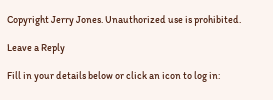Copyright Jerry Jones. Unauthorized use is prohibited.

Leave a Reply

Fill in your details below or click an icon to log in: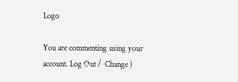Logo

You are commenting using your account. Log Out /  Change )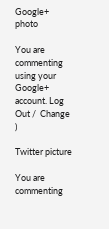Google+ photo

You are commenting using your Google+ account. Log Out /  Change )

Twitter picture

You are commenting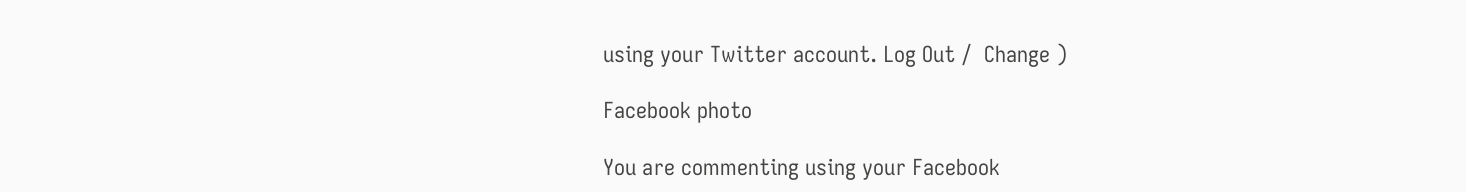using your Twitter account. Log Out /  Change )

Facebook photo

You are commenting using your Facebook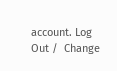account. Log Out /  Change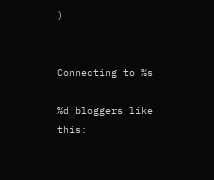)


Connecting to %s

%d bloggers like this: